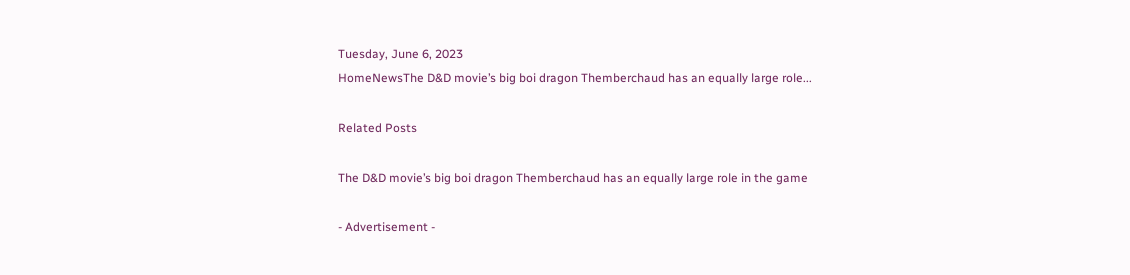Tuesday, June 6, 2023
HomeNewsThe D&D movie’s big boi dragon Themberchaud has an equally large role...

Related Posts

The D&D movie’s big boi dragon Themberchaud has an equally large role in the game

- Advertisement -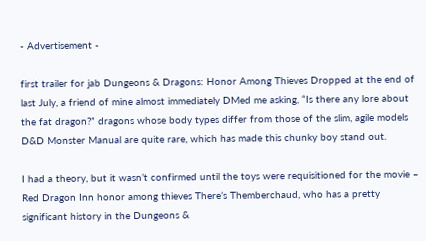- Advertisement -

first trailer for jab Dungeons & Dragons: Honor Among Thieves Dropped at the end of last July, a friend of mine almost immediately DMed me asking, “Is there any lore about the fat dragon?” dragons whose body types differ from those of the slim, agile models D&D Monster Manual are quite rare, which has made this chunky boy stand out.

I had a theory, but it wasn’t confirmed until the toys were requisitioned for the movie – Red Dragon Inn honor among thieves There’s Themberchaud, who has a pretty significant history in the Dungeons &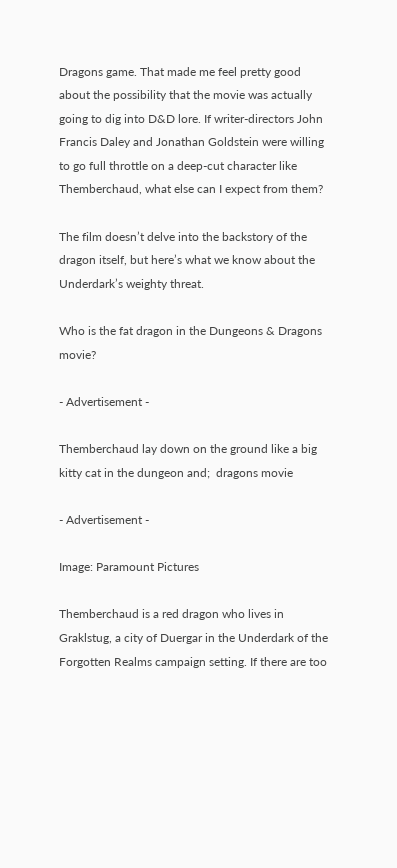Dragons game. That made me feel pretty good about the possibility that the movie was actually going to dig into D&D lore. If writer-directors John Francis Daley and Jonathan Goldstein were willing to go full throttle on a deep-cut character like Themberchaud, what else can I expect from them?

The film doesn’t delve into the backstory of the dragon itself, but here’s what we know about the Underdark’s weighty threat.

Who is the fat dragon in the Dungeons & Dragons movie?

- Advertisement -

Themberchaud lay down on the ground like a big kitty cat in the dungeon and;  dragons movie

- Advertisement -

Image: Paramount Pictures

Themberchaud is a red dragon who lives in Graklstug, a city of Duergar in the Underdark of the Forgotten Realms campaign setting. If there are too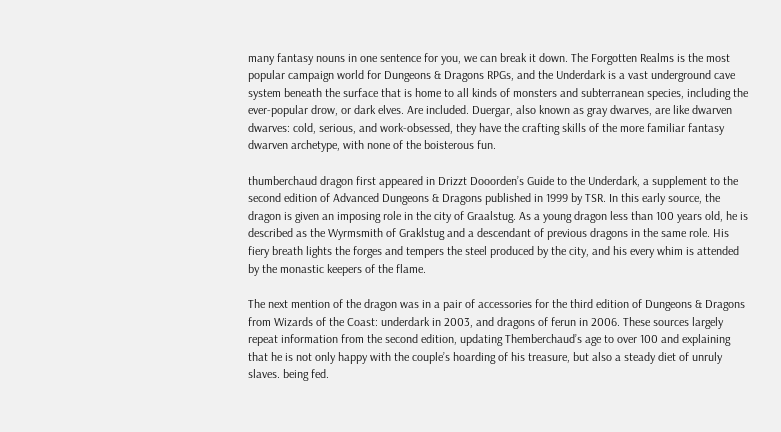many fantasy nouns in one sentence for you, we can break it down. The Forgotten Realms is the most popular campaign world for Dungeons & Dragons RPGs, and the Underdark is a vast underground cave system beneath the surface that is home to all kinds of monsters and subterranean species, including the ever-popular drow, or dark elves. Are included. Duergar, also known as gray dwarves, are like dwarven dwarves: cold, serious, and work-obsessed, they have the crafting skills of the more familiar fantasy dwarven archetype, with none of the boisterous fun.

thumberchaud dragon first appeared in Drizzt Dooorden’s Guide to the Underdark, a supplement to the second edition of Advanced Dungeons & Dragons published in 1999 by TSR. In this early source, the dragon is given an imposing role in the city of Graalstug. As a young dragon less than 100 years old, he is described as the Wyrmsmith of Graklstug and a descendant of previous dragons in the same role. His fiery breath lights the forges and tempers the steel produced by the city, and his every whim is attended by the monastic keepers of the flame.

The next mention of the dragon was in a pair of accessories for the third edition of Dungeons & Dragons from Wizards of the Coast: underdark in 2003, and dragons of ferun in 2006. These sources largely repeat information from the second edition, updating Themberchaud’s age to over 100 and explaining that he is not only happy with the couple’s hoarding of his treasure, but also a steady diet of unruly slaves. being fed.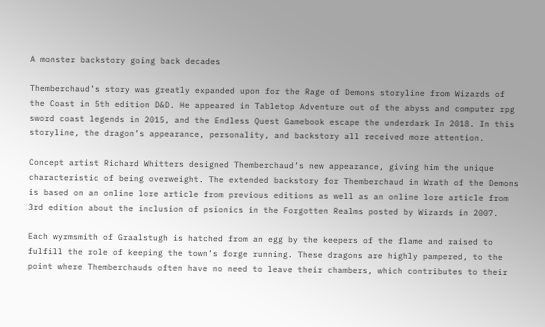A monster backstory going back decades

Themberchaud’s story was greatly expanded upon for the Rage of Demons storyline from Wizards of the Coast in 5th edition D&D. He appeared in Tabletop Adventure out of the abyss and computer rpg sword coast legends in 2015, and the Endless Quest Gamebook escape the underdark In 2018. In this storyline, the dragon’s appearance, personality, and backstory all received more attention.

Concept artist Richard Whitters designed Themberchaud’s new appearance, giving him the unique characteristic of being overweight. The extended backstory for Themberchaud in Wrath of the Demons is based on an online lore article from previous editions as well as an online lore article from 3rd edition about the inclusion of psionics in the Forgotten Realms posted by Wizards in 2007.

Each wyrmsmith of Graalstugh is hatched from an egg by the keepers of the flame and raised to fulfill the role of keeping the town’s forge running. These dragons are highly pampered, to the point where Themberchauds often have no need to leave their chambers, which contributes to their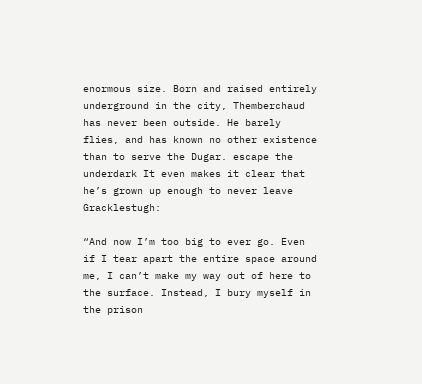enormous size. Born and raised entirely underground in the city, Themberchaud has never been outside. He barely flies, and has known no other existence than to serve the Dugar. escape the underdark It even makes it clear that he’s grown up enough to never leave Gracklestugh:

“And now I’m too big to ever go. Even if I tear apart the entire space around me, I can’t make my way out of here to the surface. Instead, I bury myself in the prison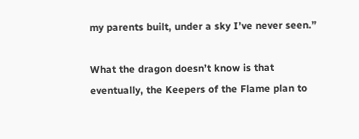my parents built, under a sky I’ve never seen.”

What the dragon doesn’t know is that eventually, the Keepers of the Flame plan to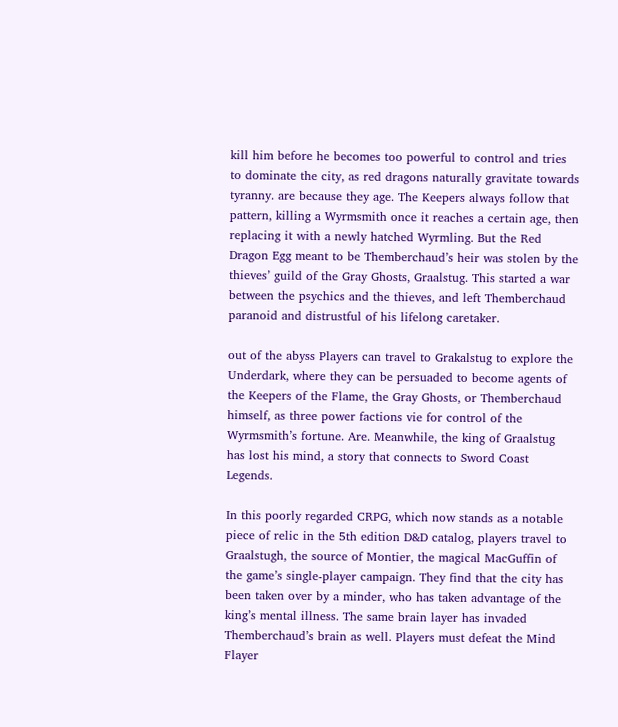kill him before he becomes too powerful to control and tries to dominate the city, as red dragons naturally gravitate towards tyranny. are because they age. The Keepers always follow that pattern, killing a Wyrmsmith once it reaches a certain age, then replacing it with a newly hatched Wyrmling. But the Red Dragon Egg meant to be Themberchaud’s heir was stolen by the thieves’ guild of the Gray Ghosts, Graalstug. This started a war between the psychics and the thieves, and left Themberchaud paranoid and distrustful of his lifelong caretaker.

out of the abyss Players can travel to Grakalstug to explore the Underdark, where they can be persuaded to become agents of the Keepers of the Flame, the Gray Ghosts, or Themberchaud himself, as three power factions vie for control of the Wyrmsmith’s fortune. Are. Meanwhile, the king of Graalstug has lost his mind, a story that connects to Sword Coast Legends.

In this poorly regarded CRPG, which now stands as a notable piece of relic in the 5th edition D&D catalog, players travel to Graalstugh, the source of Montier, the magical MacGuffin of the game’s single-player campaign. They find that the city has been taken over by a minder, who has taken advantage of the king’s mental illness. The same brain layer has invaded Themberchaud’s brain as well. Players must defeat the Mind Flayer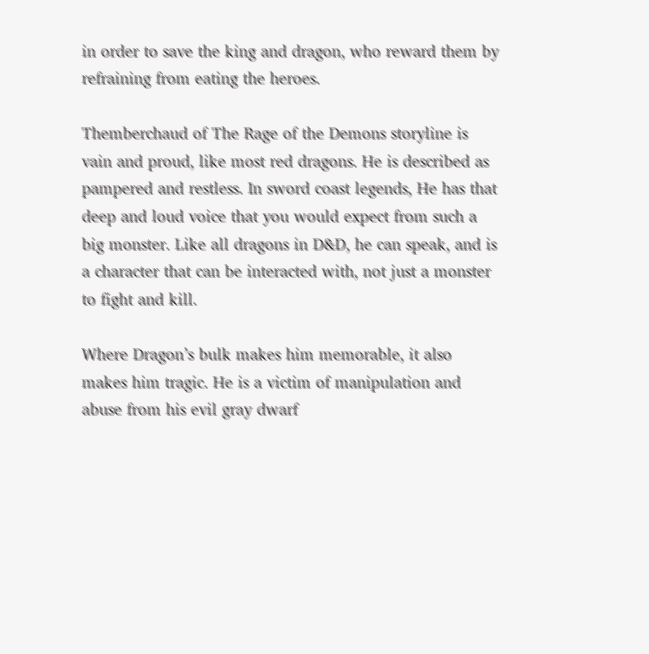in order to save the king and dragon, who reward them by refraining from eating the heroes.

Themberchaud of The Rage of the Demons storyline is vain and proud, like most red dragons. He is described as pampered and restless. In sword coast legends, He has that deep and loud voice that you would expect from such a big monster. Like all dragons in D&D, he can speak, and is a character that can be interacted with, not just a monster to fight and kill.

Where Dragon’s bulk makes him memorable, it also makes him tragic. He is a victim of manipulation and abuse from his evil gray dwarf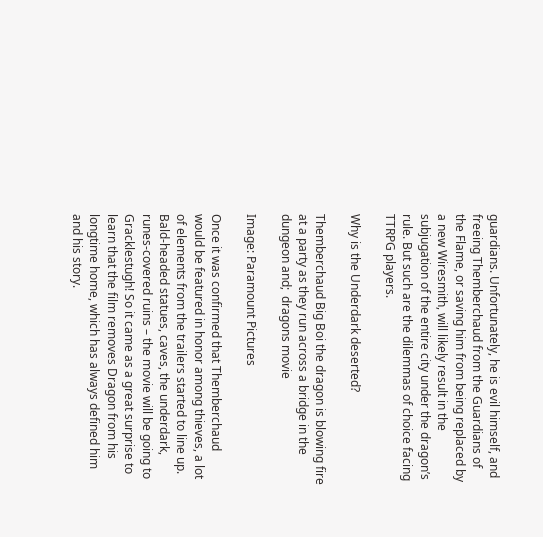guardians. Unfortunately, he is evil himself, and freeing Themberchaud from the Guardians of the Flame, or saving him from being replaced by a new Wiresmith, will likely result in the subjugation of the entire city under the dragon’s rule. But such are the dilemmas of choice facing TTRPG players.

Why is the Underdark deserted?

Themberchaud Big Boi the dragon is blowing fire at a party as they run across a bridge in the dungeon and;  dragons movie

Image: Paramount Pictures

Once it was confirmed that Themberchaud would be featured in honor among thieves, a lot of elements from the trailers started to line up. Bald-headed statues, caves, the underdark, runes-covered ruins – the movie will be going to Gracklestugh! So it came as a great surprise to learn that the film removes Dragon from his longtime home, which has always defined him and his story.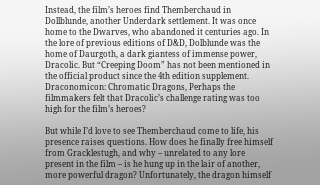Instead, the film’s heroes find Themberchaud in Dollblunde, another Underdark settlement. It was once home to the Dwarves, who abandoned it centuries ago. In the lore of previous editions of D&D, Dolblunde was the home of Daurgoth, a dark giantess of immense power, Dracolic. But “Creeping Doom” has not been mentioned in the official product since the 4th edition supplement. Draconomicon: Chromatic Dragons, Perhaps the filmmakers felt that Dracolic’s challenge rating was too high for the film’s heroes?

But while I’d love to see Themberchaud come to life, his presence raises questions. How does he finally free himself from Gracklestugh, and why – unrelated to any lore present in the film – is he hung up in the lair of another, more powerful dragon? Unfortunately, the dragon himself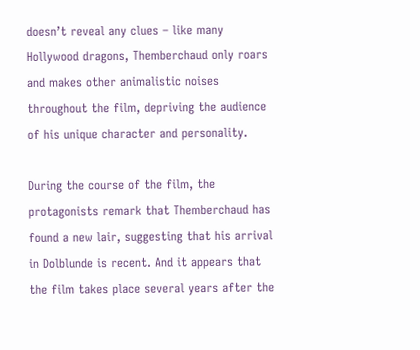doesn’t reveal any clues – like many Hollywood dragons, Themberchaud only roars and makes other animalistic noises throughout the film, depriving the audience of his unique character and personality.

During the course of the film, the protagonists remark that Themberchaud has found a new lair, suggesting that his arrival in Dolblunde is recent. And it appears that the film takes place several years after the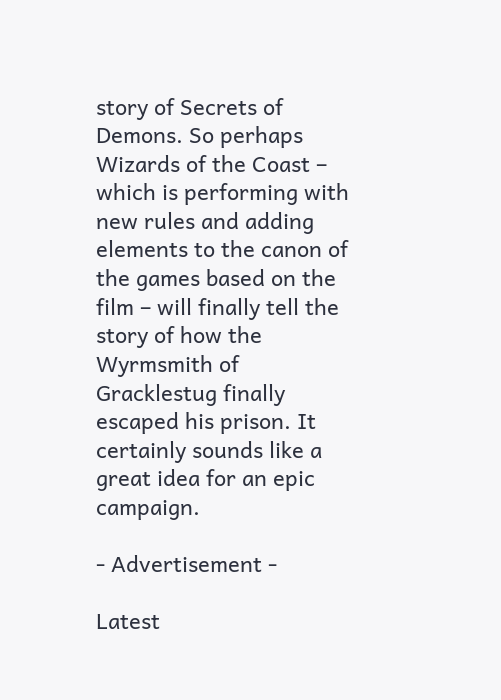story of Secrets of Demons. So perhaps Wizards of the Coast – which is performing with new rules and adding elements to the canon of the games based on the film – will finally tell the story of how the Wyrmsmith of Gracklestug finally escaped his prison. It certainly sounds like a great idea for an epic campaign.

- Advertisement -

Latest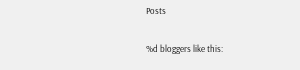Posts

%d bloggers like this: